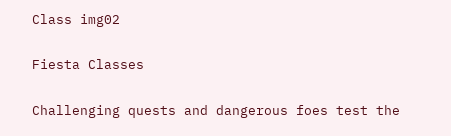Class img02

Fiesta Classes

Challenging quests and dangerous foes test the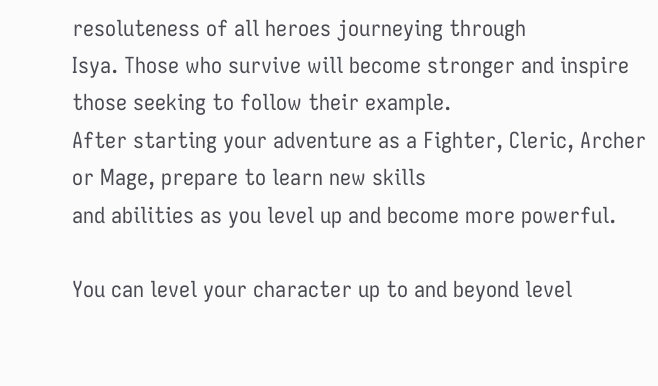resoluteness of all heroes journeying through
Isya. Those who survive will become stronger and inspire those seeking to follow their example.
After starting your adventure as a Fighter, Cleric, Archer or Mage, prepare to learn new skills
and abilities as you level up and become more powerful.

You can level your character up to and beyond level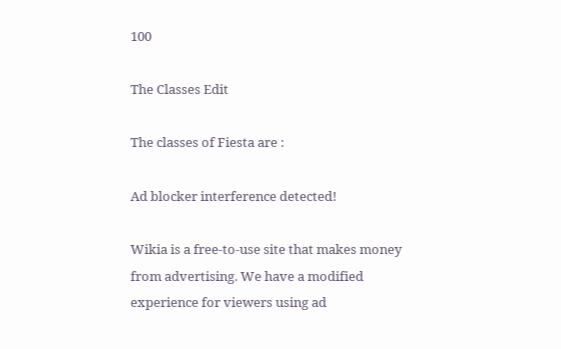100

The Classes Edit

The classes of Fiesta are :

Ad blocker interference detected!

Wikia is a free-to-use site that makes money from advertising. We have a modified experience for viewers using ad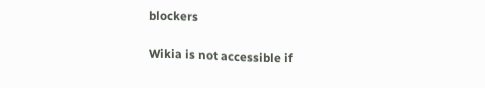blockers

Wikia is not accessible if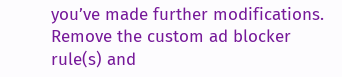you’ve made further modifications. Remove the custom ad blocker rule(s) and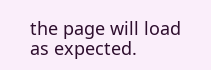the page will load as expected.